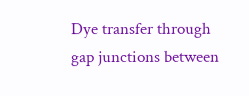Dye transfer through gap junctions between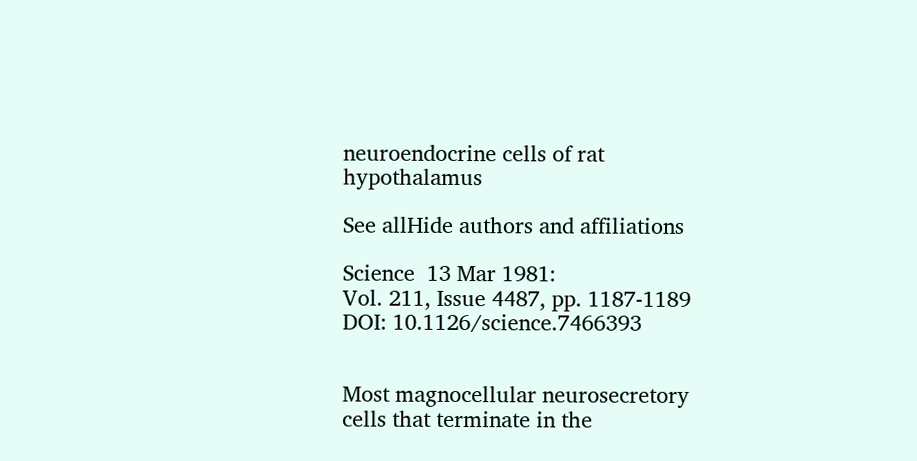neuroendocrine cells of rat hypothalamus

See allHide authors and affiliations

Science  13 Mar 1981:
Vol. 211, Issue 4487, pp. 1187-1189
DOI: 10.1126/science.7466393


Most magnocellular neurosecretory cells that terminate in the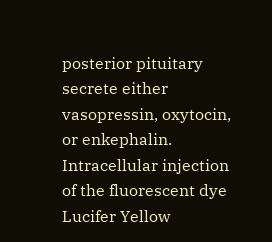posterior pituitary secrete either vasopressin, oxytocin, or enkephalin. Intracellular injection of the fluorescent dye Lucifer Yellow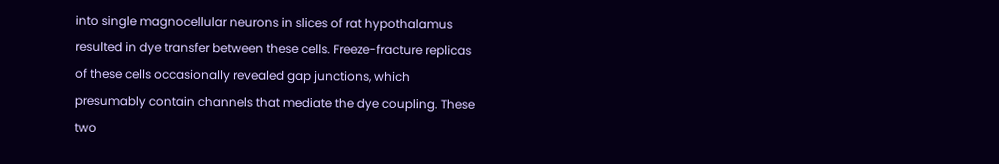into single magnocellular neurons in slices of rat hypothalamus resulted in dye transfer between these cells. Freeze-fracture replicas of these cells occasionally revealed gap junctions, which presumably contain channels that mediate the dye coupling. These two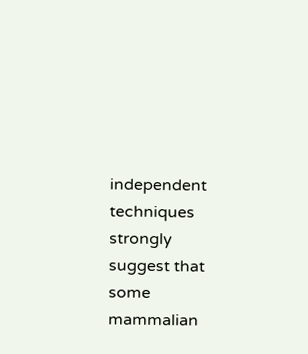independent techniques strongly suggest that some mammalian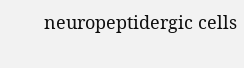neuropeptidergic cells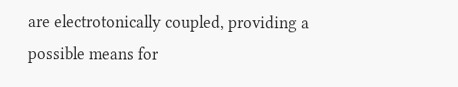are electrotonically coupled, providing a possible means for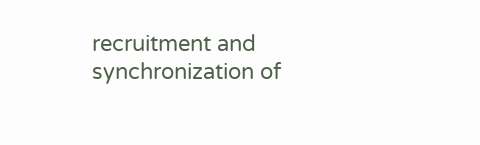recruitment and synchronization of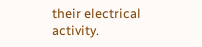their electrical activity.